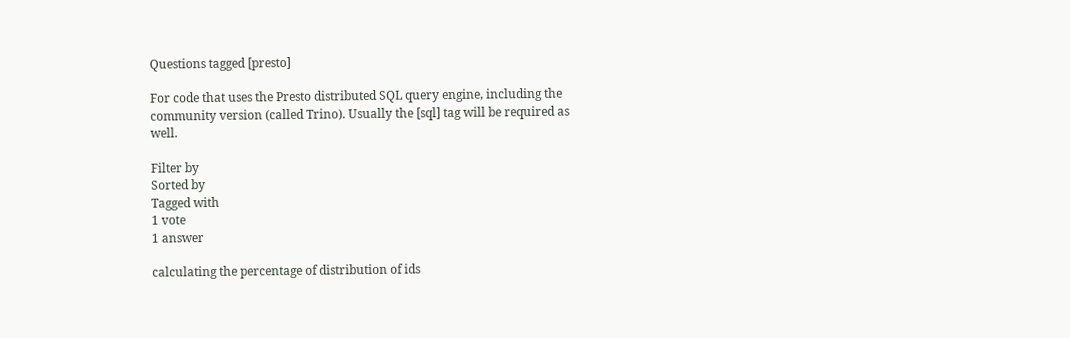Questions tagged [presto]

For code that uses the Presto distributed SQL query engine, including the community version (called Trino). Usually the [sql] tag will be required as well.

Filter by
Sorted by
Tagged with
1 vote
1 answer

calculating the percentage of distribution of ids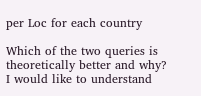per Loc for each country

Which of the two queries is theoretically better and why? I would like to understand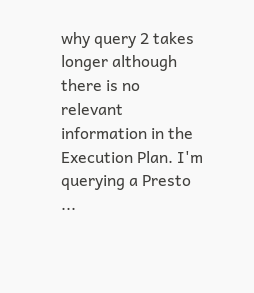why query 2 takes longer although there is no relevant information in the Execution Plan. I'm querying a Presto ...